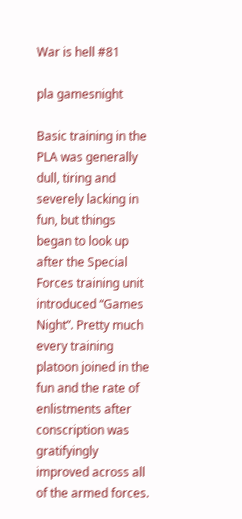War is hell #81

pla gamesnight

Basic training in the PLA was generally dull, tiring and severely lacking in fun, but things began to look up after the Special Forces training unit introduced “Games Night”. Pretty much every training platoon joined in the fun and the rate of enlistments after conscription was gratifyingly improved across all of the armed forces.